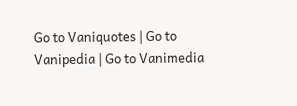Go to Vaniquotes | Go to Vanipedia | Go to Vanimedia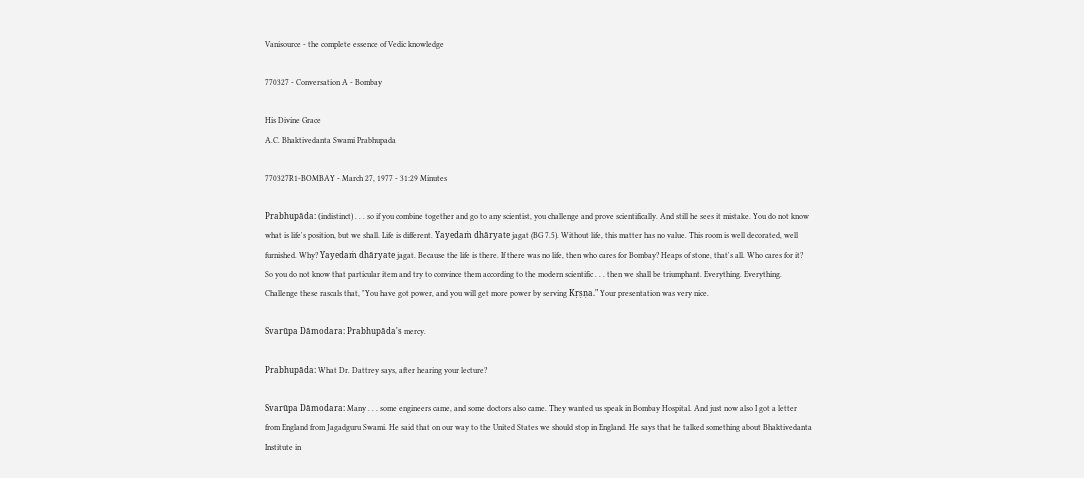Vanisource - the complete essence of Vedic knowledge

770327 - Conversation A - Bombay

His Divine Grace
A.C. Bhaktivedanta Swami Prabhupada

770327R1-BOMBAY - March 27, 1977 - 31:29 Minutes

Prabhupāda: (indistinct) . . . so if you combine together and go to any scientist, you challenge and prove scientifically. And still he sees it mistake. You do not know what is life's position, but we shall. Life is different. Yayedaṁ dhāryate jagat (BG 7.5). Without life, this matter has no value. This room is well decorated, well furnished. Why? Yayedaṁ dhāryate jagat. Because the life is there. If there was no life, then who cares for Bombay? Heaps of stone, that's all. Who cares for it? So you do not know that particular item and try to convince them according to the modern scientific . . . then we shall be triumphant. Everything. Everything. Challenge these rascals that, "You have got power, and you will get more power by serving Kṛṣṇa." Your presentation was very nice.

Svarūpa Dāmodara: Prabhupāda's mercy.

Prabhupāda: What Dr. Dattrey says, after hearing your lecture?

Svarūpa Dāmodara: Many . . . some engineers came, and some doctors also came. They wanted us speak in Bombay Hospital. And just now also I got a letter from England from Jagadguru Swami. He said that on our way to the United States we should stop in England. He says that he talked something about Bhaktivedanta Institute in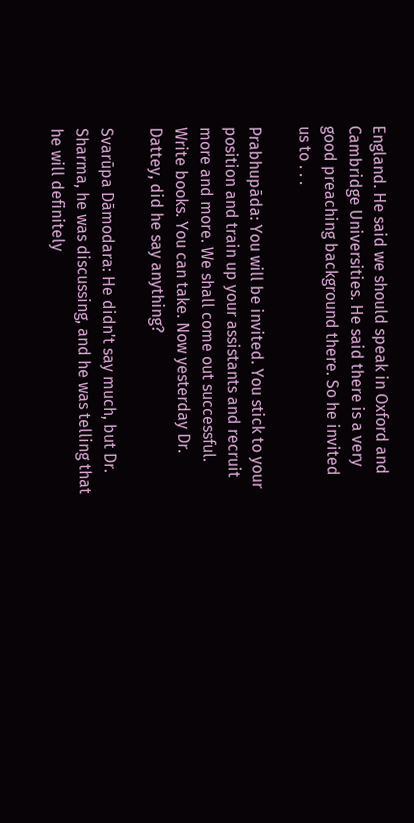England. He said we should speak in Oxford and Cambridge Universities. He said there is a very good preaching background there. So he invited us to . . .

Prabhupāda: You will be invited. You stick to your position and train up your assistants and recruit more and more. We shall come out successful. Write books. You can take. Now yesterday Dr. Dattey, did he say anything?

Svarūpa Dāmodara: He didn't say much, but Dr. Sharma, he was discussing, and he was telling that he will definitely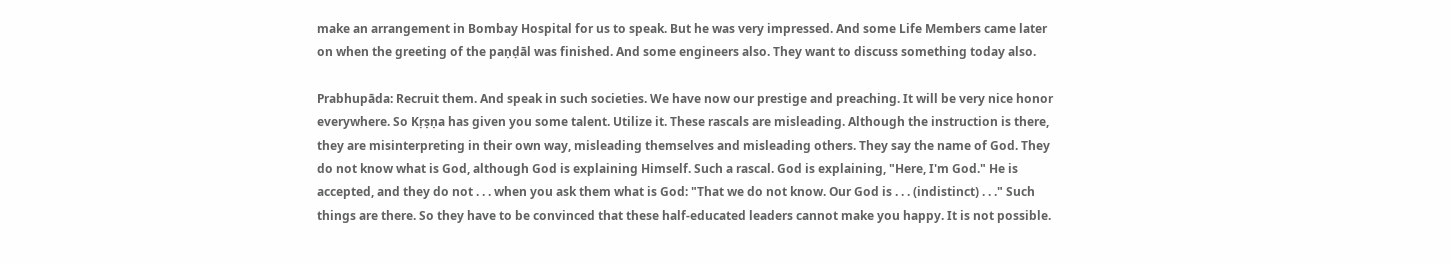make an arrangement in Bombay Hospital for us to speak. But he was very impressed. And some Life Members came later on when the greeting of the paṇḍāl was finished. And some engineers also. They want to discuss something today also.

Prabhupāda: Recruit them. And speak in such societies. We have now our prestige and preaching. It will be very nice honor everywhere. So Kṛṣṇa has given you some talent. Utilize it. These rascals are misleading. Although the instruction is there, they are misinterpreting in their own way, misleading themselves and misleading others. They say the name of God. They do not know what is God, although God is explaining Himself. Such a rascal. God is explaining, "Here, I'm God." He is accepted, and they do not . . . when you ask them what is God: "That we do not know. Our God is . . . (indistinct) . . ." Such things are there. So they have to be convinced that these half-educated leaders cannot make you happy. It is not possible.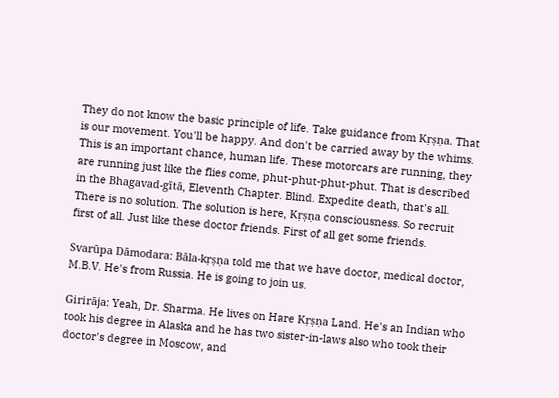They do not know the basic principle of life. Take guidance from Kṛṣṇa. That is our movement. You'll be happy. And don't be carried away by the whims. This is an important chance, human life. These motorcars are running, they are running just like the flies come, phut-phut-phut-phut. That is described in the Bhagavad-gītā, Eleventh Chapter. Blind. Expedite death, that's all. There is no solution. The solution is here, Kṛṣṇa consciousness. So recruit first of all. Just like these doctor friends. First of all get some friends.

Svarūpa Dāmodara: Bāla-kṛṣṇa told me that we have doctor, medical doctor, M.B.V. He's from Russia. He is going to join us.

Girirāja: Yeah, Dr. Sharma. He lives on Hare Kṛṣṇa Land. He's an Indian who took his degree in Alaska and he has two sister-in-laws also who took their doctor's degree in Moscow, and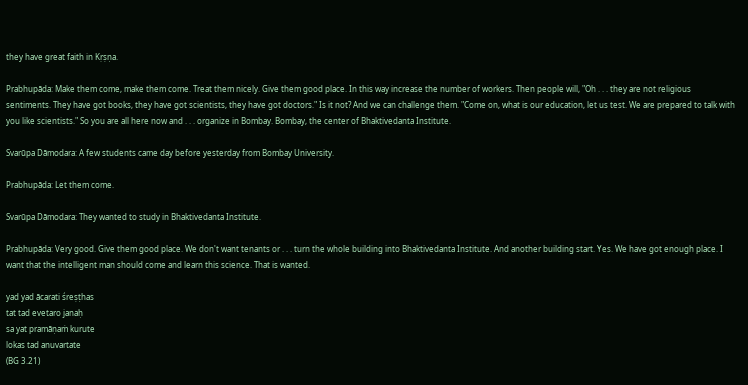they have great faith in Kṛṣṇa.

Prabhupāda: Make them come, make them come. Treat them nicely. Give them good place. In this way increase the number of workers. Then people will, "Oh . . . they are not religious sentiments. They have got books, they have got scientists, they have got doctors." Is it not? And we can challenge them. "Come on, what is our education, let us test. We are prepared to talk with you like scientists." So you are all here now and . . . organize in Bombay. Bombay, the center of Bhaktivedanta Institute.

Svarūpa Dāmodara: A few students came day before yesterday from Bombay University.

Prabhupāda: Let them come.

Svarūpa Dāmodara: They wanted to study in Bhaktivedanta Institute.

Prabhupāda: Very good. Give them good place. We don't want tenants or . . . turn the whole building into Bhaktivedanta Institute. And another building start. Yes. We have got enough place. I want that the intelligent man should come and learn this science. That is wanted.

yad yad ācarati śreṣṭhas
tat tad evetaro janaḥ
sa yat pramāṇaṁ kurute
lokas tad anuvartate
(BG 3.21)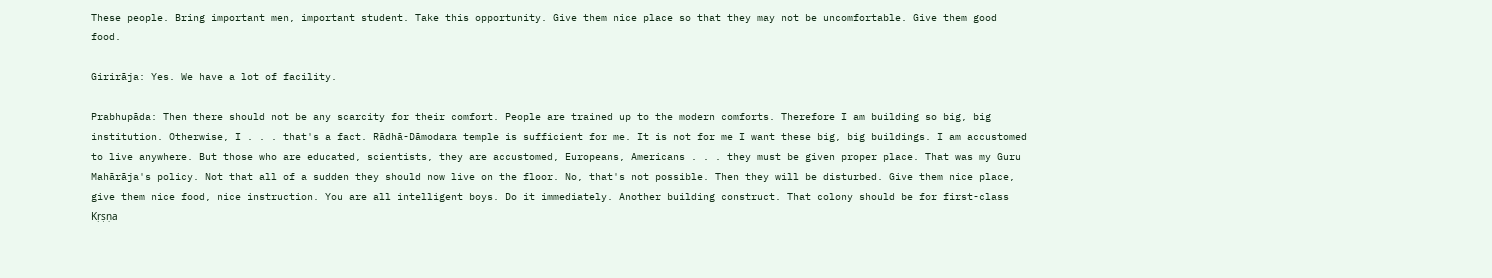These people. Bring important men, important student. Take this opportunity. Give them nice place so that they may not be uncomfortable. Give them good food.

Girirāja: Yes. We have a lot of facility.

Prabhupāda: Then there should not be any scarcity for their comfort. People are trained up to the modern comforts. Therefore I am building so big, big institution. Otherwise, I . . . that's a fact. Rādhā-Dāmodara temple is sufficient for me. It is not for me I want these big, big buildings. I am accustomed to live anywhere. But those who are educated, scientists, they are accustomed, Europeans, Americans . . . they must be given proper place. That was my Guru Mahārāja's policy. Not that all of a sudden they should now live on the floor. No, that's not possible. Then they will be disturbed. Give them nice place, give them nice food, nice instruction. You are all intelligent boys. Do it immediately. Another building construct. That colony should be for first-class Kṛṣṇa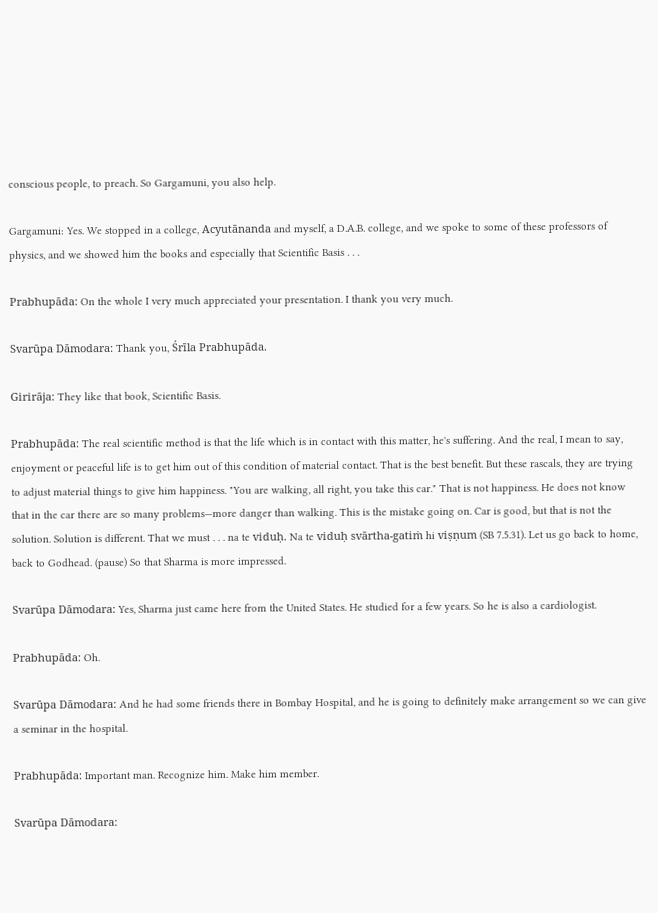conscious people, to preach. So Gargamuni, you also help.

Gargamuni: Yes. We stopped in a college, Acyutānanda and myself, a D.A.B. college, and we spoke to some of these professors of physics, and we showed him the books and especially that Scientific Basis . . .

Prabhupāda: On the whole I very much appreciated your presentation. I thank you very much.

Svarūpa Dāmodara: Thank you, Śrīla Prabhupāda.

Girirāja: They like that book, Scientific Basis.

Prabhupāda: The real scientific method is that the life which is in contact with this matter, he's suffering. And the real, I mean to say, enjoyment or peaceful life is to get him out of this condition of material contact. That is the best benefit. But these rascals, they are trying to adjust material things to give him happiness. "You are walking, all right, you take this car." That is not happiness. He does not know that in the car there are so many problems—more danger than walking. This is the mistake going on. Car is good, but that is not the solution. Solution is different. That we must . . . na te viduḥ. Na te viduḥ svārtha-gatiṁ hi viṣṇum (SB 7.5.31). Let us go back to home, back to Godhead. (pause) So that Sharma is more impressed.

Svarūpa Dāmodara: Yes, Sharma just came here from the United States. He studied for a few years. So he is also a cardiologist.

Prabhupāda: Oh.

Svarūpa Dāmodara: And he had some friends there in Bombay Hospital, and he is going to definitely make arrangement so we can give a seminar in the hospital.

Prabhupāda: Important man. Recognize him. Make him member.

Svarūpa Dāmodara: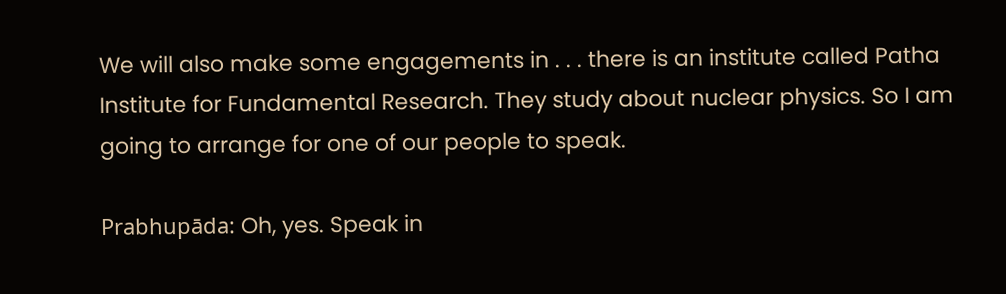We will also make some engagements in . . . there is an institute called Patha Institute for Fundamental Research. They study about nuclear physics. So I am going to arrange for one of our people to speak.

Prabhupāda: Oh, yes. Speak in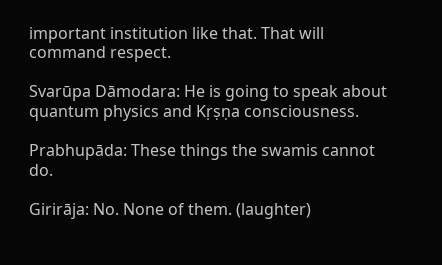important institution like that. That will command respect.

Svarūpa Dāmodara: He is going to speak about quantum physics and Kṛṣṇa consciousness.

Prabhupāda: These things the swamis cannot do.

Girirāja: No. None of them. (laughter)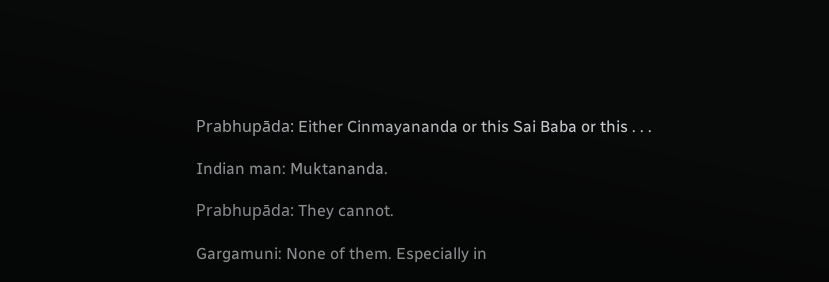Prabhupāda: Either Cinmayananda or this Sai Baba or this . . .

Indian man: Muktananda.

Prabhupāda: They cannot.

Gargamuni: None of them. Especially in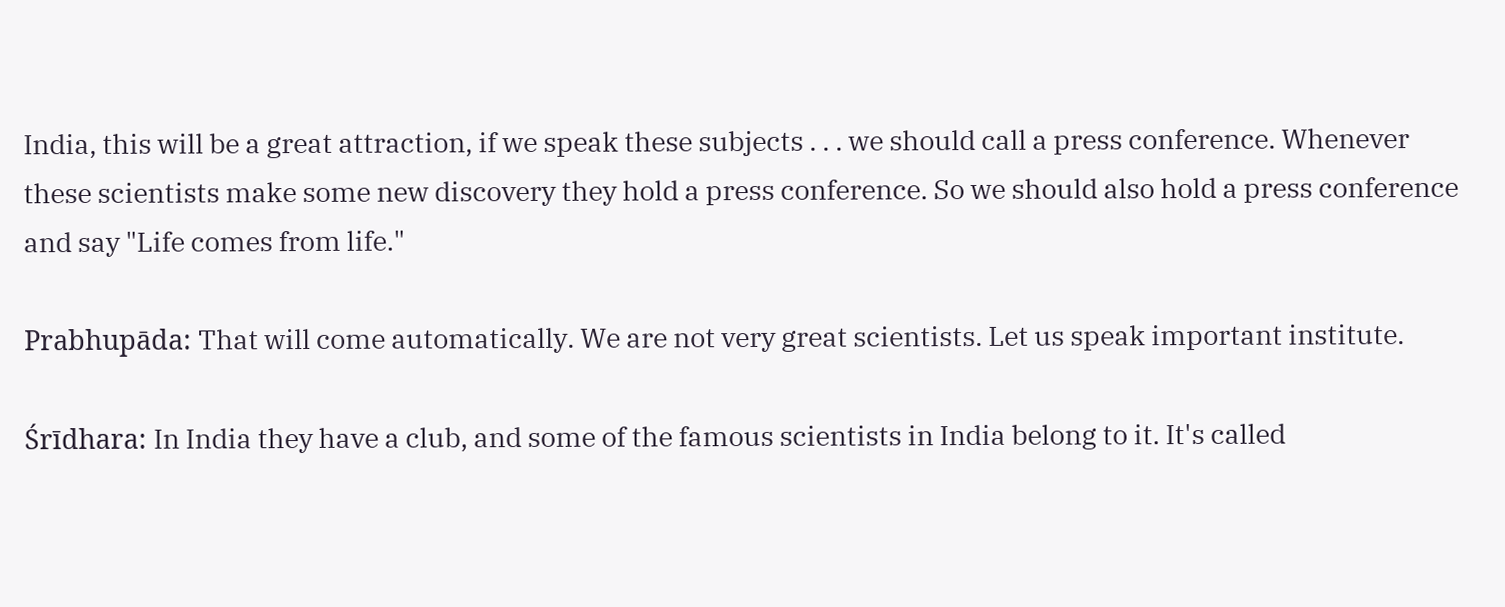India, this will be a great attraction, if we speak these subjects . . . we should call a press conference. Whenever these scientists make some new discovery they hold a press conference. So we should also hold a press conference and say "Life comes from life."

Prabhupāda: That will come automatically. We are not very great scientists. Let us speak important institute.

Śrīdhara: In India they have a club, and some of the famous scientists in India belong to it. It's called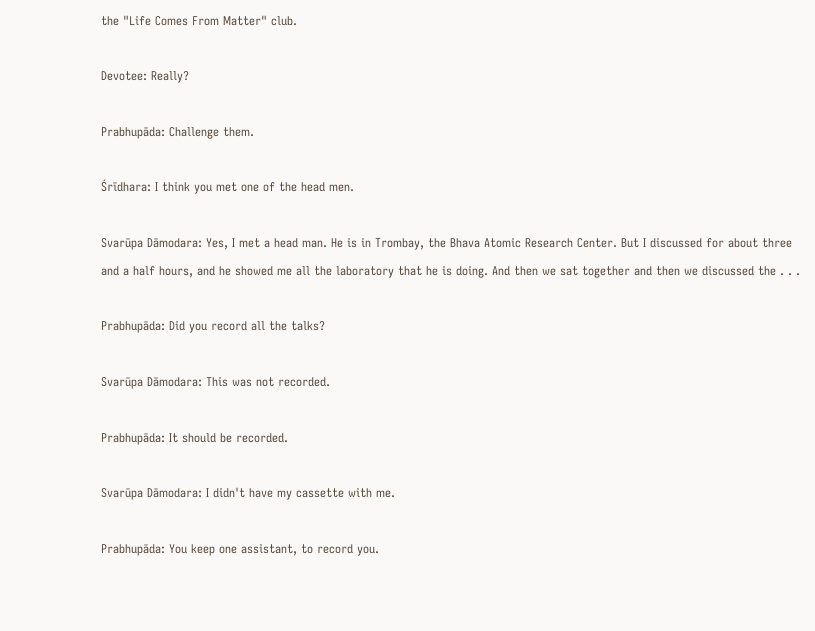the "Life Comes From Matter" club.

Devotee: Really?

Prabhupāda: Challenge them.

Śrīdhara: I think you met one of the head men.

Svarūpa Dāmodara: Yes, I met a head man. He is in Trombay, the Bhava Atomic Research Center. But I discussed for about three and a half hours, and he showed me all the laboratory that he is doing. And then we sat together and then we discussed the . . .

Prabhupāda: Did you record all the talks?

Svarūpa Dāmodara: This was not recorded.

Prabhupāda: It should be recorded.

Svarūpa Dāmodara: I didn't have my cassette with me.

Prabhupāda: You keep one assistant, to record you.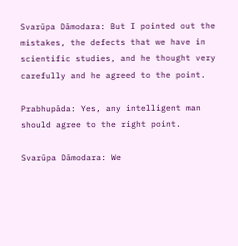Svarūpa Dāmodara: But I pointed out the mistakes, the defects that we have in scientific studies, and he thought very carefully and he agreed to the point.

Prabhupāda: Yes, any intelligent man should agree to the right point.

Svarūpa Dāmodara: We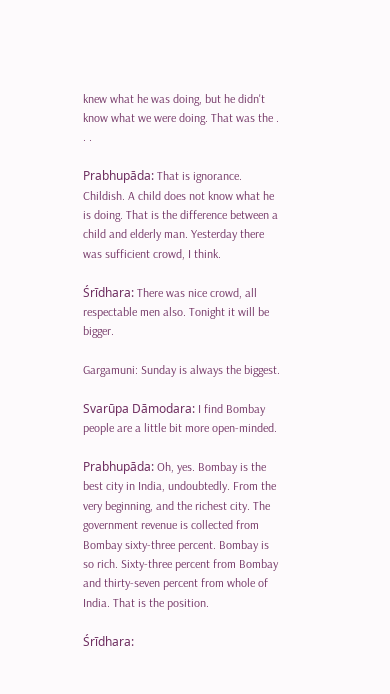knew what he was doing, but he didn't know what we were doing. That was the . . .

Prabhupāda: That is ignorance. Childish. A child does not know what he is doing. That is the difference between a child and elderly man. Yesterday there was sufficient crowd, I think.

Śrīdhara: There was nice crowd, all respectable men also. Tonight it will be bigger.

Gargamuni: Sunday is always the biggest.

Svarūpa Dāmodara: I find Bombay people are a little bit more open-minded.

Prabhupāda: Oh, yes. Bombay is the best city in India, undoubtedly. From the very beginning, and the richest city. The government revenue is collected from Bombay sixty-three percent. Bombay is so rich. Sixty-three percent from Bombay and thirty-seven percent from whole of India. That is the position.

Śrīdhara: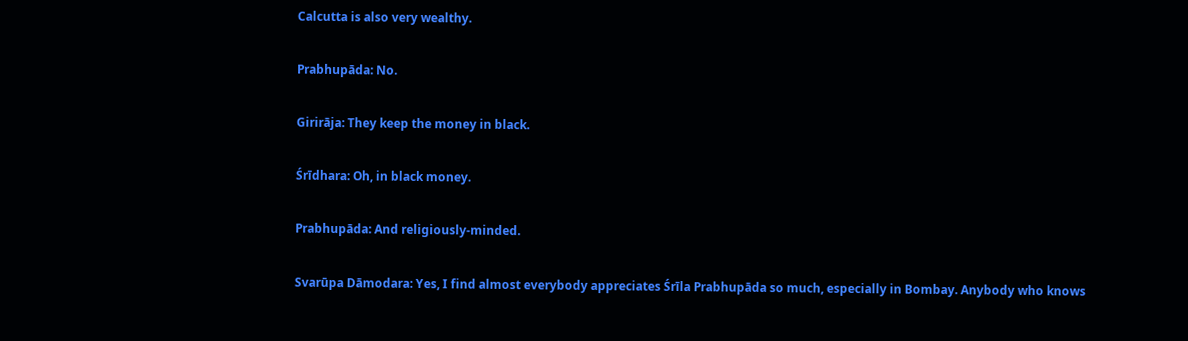Calcutta is also very wealthy.

Prabhupāda: No.

Girirāja: They keep the money in black.

Śrīdhara: Oh, in black money.

Prabhupāda: And religiously-minded.

Svarūpa Dāmodara: Yes, I find almost everybody appreciates Śrīla Prabhupāda so much, especially in Bombay. Anybody who knows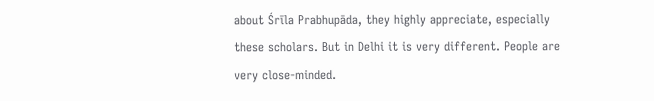about Śrīla Prabhupāda, they highly appreciate, especially these scholars. But in Delhi it is very different. People are very close-minded.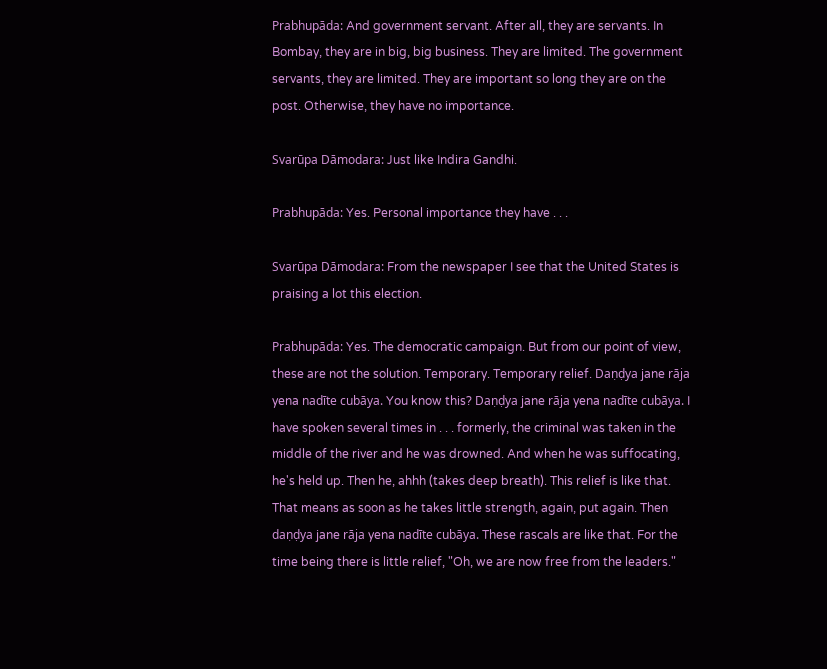Prabhupāda: And government servant. After all, they are servants. In Bombay, they are in big, big business. They are limited. The government servants, they are limited. They are important so long they are on the post. Otherwise, they have no importance.

Svarūpa Dāmodara: Just like Indira Gandhi.

Prabhupāda: Yes. Personal importance they have . . .

Svarūpa Dāmodara: From the newspaper I see that the United States is praising a lot this election.

Prabhupāda: Yes. The democratic campaign. But from our point of view, these are not the solution. Temporary. Temporary relief. Daṇḍya jane rāja yena nadīte cubāya. You know this? Daṇḍya jane rāja yena nadīte cubāya. I have spoken several times in . . . formerly, the criminal was taken in the middle of the river and he was drowned. And when he was suffocating, he's held up. Then he, ahhh (takes deep breath). This relief is like that. That means as soon as he takes little strength, again, put again. Then daṇḍya jane rāja yena nadīte cubāya. These rascals are like that. For the time being there is little relief, "Oh, we are now free from the leaders."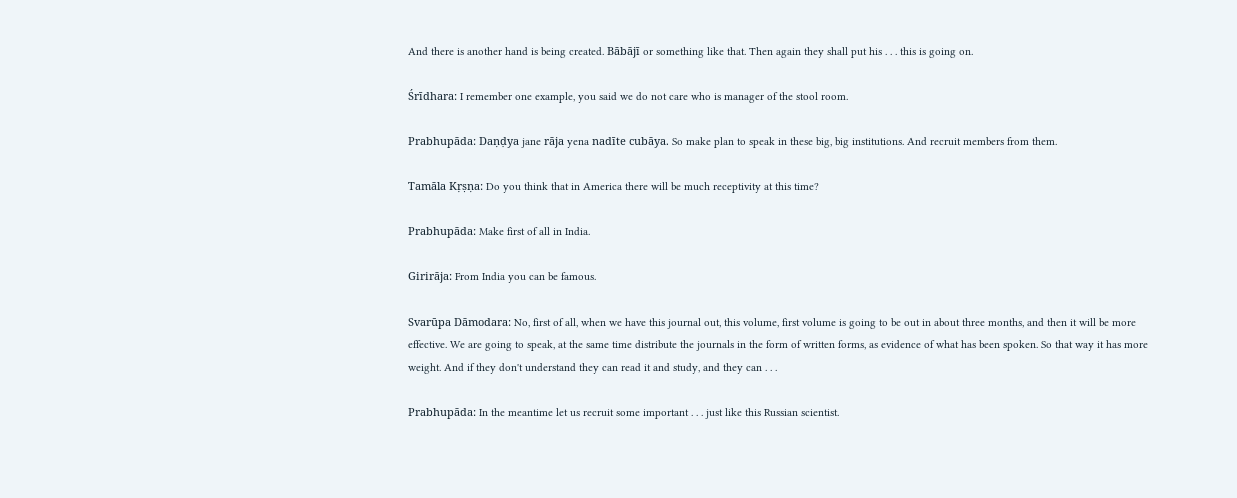And there is another hand is being created. Bābājī or something like that. Then again they shall put his . . . this is going on.

Śrīdhara: I remember one example, you said we do not care who is manager of the stool room.

Prabhupāda: Daṇḍya jane rāja yena nadīte cubāya. So make plan to speak in these big, big institutions. And recruit members from them.

Tamāla Kṛṣṇa: Do you think that in America there will be much receptivity at this time?

Prabhupāda: Make first of all in India.

Girirāja: From India you can be famous.

Svarūpa Dāmodara: No, first of all, when we have this journal out, this volume, first volume is going to be out in about three months, and then it will be more effective. We are going to speak, at the same time distribute the journals in the form of written forms, as evidence of what has been spoken. So that way it has more weight. And if they don't understand they can read it and study, and they can . . .

Prabhupāda: In the meantime let us recruit some important . . . just like this Russian scientist.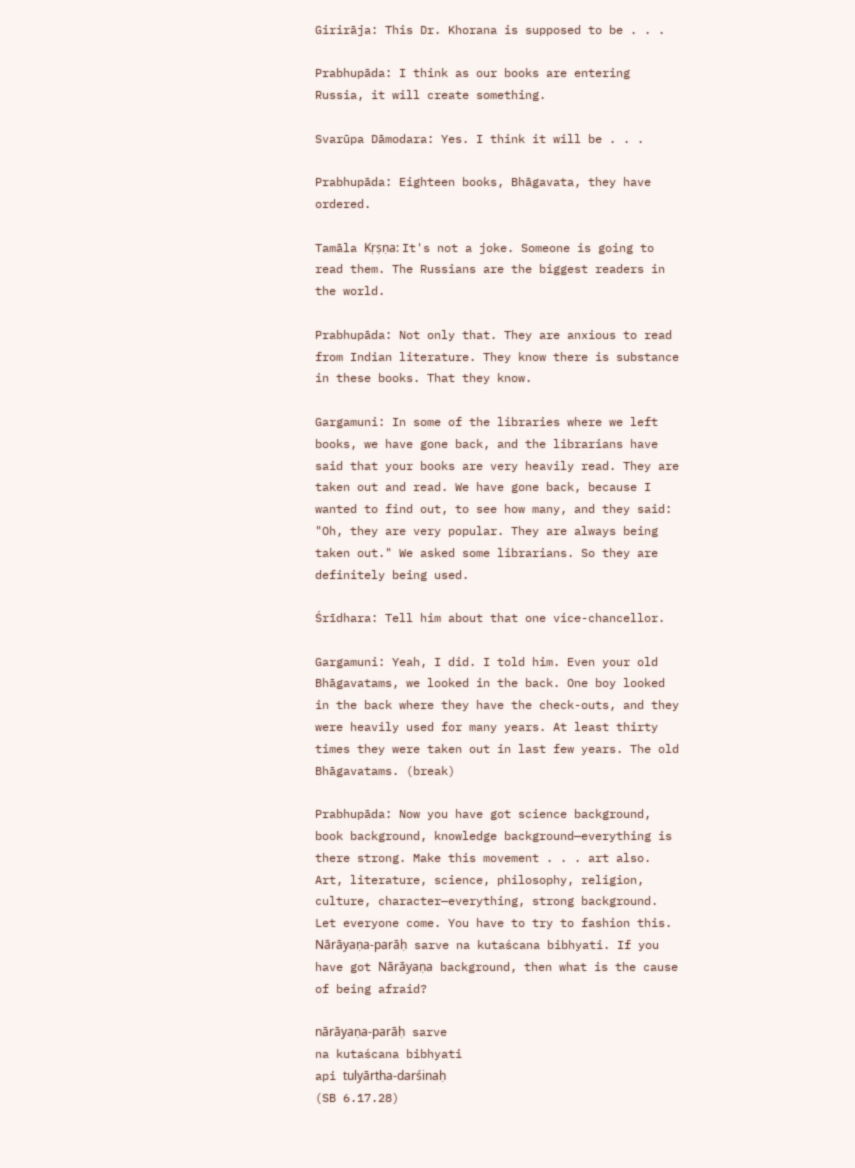Girirāja: This Dr. Khorana is supposed to be . . .

Prabhupāda: I think as our books are entering Russia, it will create something.

Svarūpa Dāmodara: Yes. I think it will be . . .

Prabhupāda: Eighteen books, Bhāgavata, they have ordered.

Tamāla Kṛṣṇa: It's not a joke. Someone is going to read them. The Russians are the biggest readers in the world.

Prabhupāda: Not only that. They are anxious to read from Indian literature. They know there is substance in these books. That they know.

Gargamuni: In some of the libraries where we left books, we have gone back, and the librarians have said that your books are very heavily read. They are taken out and read. We have gone back, because I wanted to find out, to see how many, and they said: "Oh, they are very popular. They are always being taken out." We asked some librarians. So they are definitely being used.

Śrīdhara: Tell him about that one vice-chancellor.

Gargamuni: Yeah, I did. I told him. Even your old Bhāgavatams, we looked in the back. One boy looked in the back where they have the check-outs, and they were heavily used for many years. At least thirty times they were taken out in last few years. The old Bhāgavatams. (break)

Prabhupāda: Now you have got science background, book background, knowledge background—everything is there strong. Make this movement . . . art also. Art, literature, science, philosophy, religion, culture, character—everything, strong background. Let everyone come. You have to try to fashion this. Nārāyaṇa-parāḥ sarve na kutaścana bibhyati. If you have got Nārāyaṇa background, then what is the cause of being afraid?

nārāyaṇa-parāḥ sarve
na kutaścana bibhyati
api tulyārtha-darśinaḥ
(SB 6.17.28)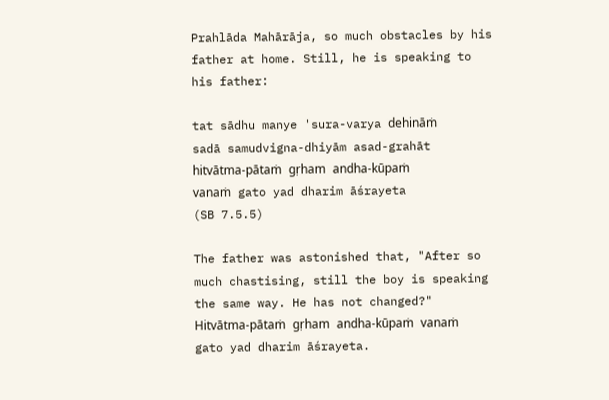Prahlāda Mahārāja, so much obstacles by his father at home. Still, he is speaking to his father:

tat sādhu manye 'sura-varya dehināṁ
sadā samudvigna-dhiyām asad-grahāt
hitvātma-pātaṁ gṛham andha-kūpaṁ
vanaṁ gato yad dharim āśrayeta
(SB 7.5.5)

The father was astonished that, "After so much chastising, still the boy is speaking the same way. He has not changed?" Hitvātma-pātaṁ gṛham andha-kūpaṁ vanaṁ gato yad dharim āśrayeta.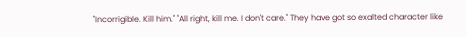"Incorrigible. Kill him." "All right, kill me. I don't care." They have got so exalted character like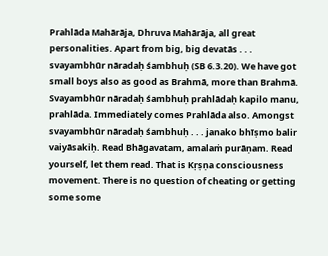Prahlāda Mahārāja, Dhruva Mahārāja, all great personalities. Apart from big, big devatās . . . svayambhūr nāradaḥ śambhuḥ (SB 6.3.20). We have got small boys also as good as Brahmā, more than Brahmā. Svayambhūr nāradaḥ śambhuḥ prahlādaḥ kapilo manu, prahlāda. Immediately comes Prahlāda also. Amongst svayambhūr nāradaḥ śambhuḥ . . . janako bhīṣmo balir vaiyāsakiḥ. Read Bhāgavatam, amalaṁ purāṇam. Read yourself, let them read. That is Kṛṣṇa consciousness movement. There is no question of cheating or getting some some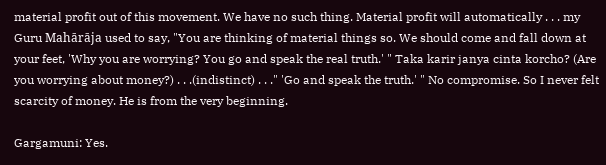material profit out of this movement. We have no such thing. Material profit will automatically . . . my Guru Mahārāja used to say, "You are thinking of material things so. We should come and fall down at your feet, 'Why you are worrying? You go and speak the real truth.' " Taka karir janya cinta korcho? (Are you worrying about money?) . . .(indistinct) . . ." 'Go and speak the truth.' " No compromise. So I never felt scarcity of money. He is from the very beginning.

Gargamuni: Yes.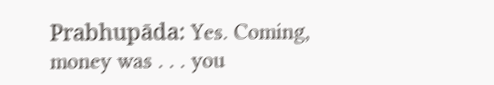Prabhupāda: Yes. Coming, money was . . . you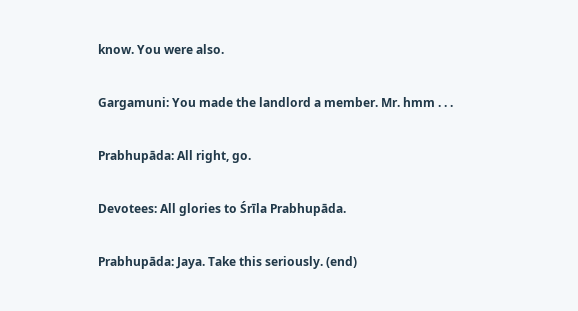know. You were also.

Gargamuni: You made the landlord a member. Mr. hmm . . .

Prabhupāda: All right, go.

Devotees: All glories to Śrīla Prabhupāda.

Prabhupāda: Jaya. Take this seriously. (end)